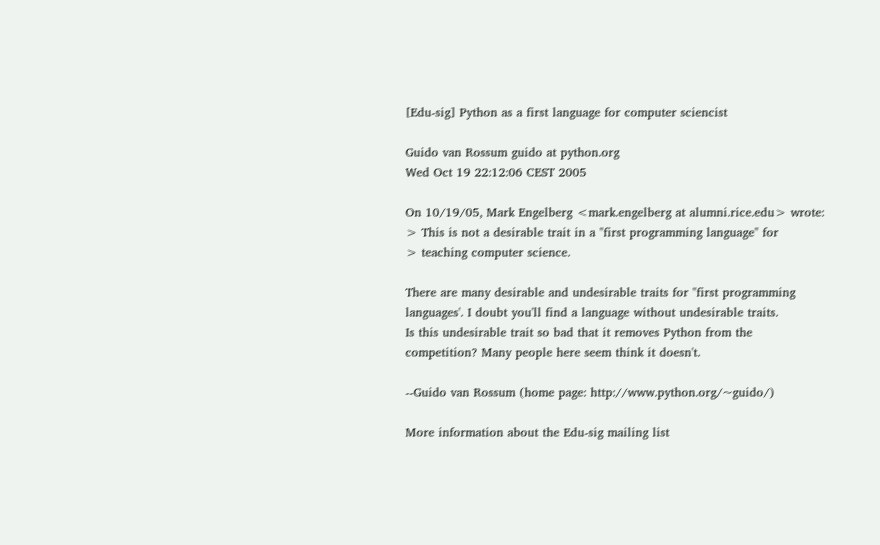[Edu-sig] Python as a first language for computer sciencist

Guido van Rossum guido at python.org
Wed Oct 19 22:12:06 CEST 2005

On 10/19/05, Mark Engelberg <mark.engelberg at alumni.rice.edu> wrote:
> This is not a desirable trait in a "first programming language" for
> teaching computer science.

There are many desirable and undesirable traits for "first programming
languages'. I doubt you'll find a language without undesirable traits.
Is this undesirable trait so bad that it removes Python from the
competition? Many people here seem think it doesn't.

--Guido van Rossum (home page: http://www.python.org/~guido/)

More information about the Edu-sig mailing list